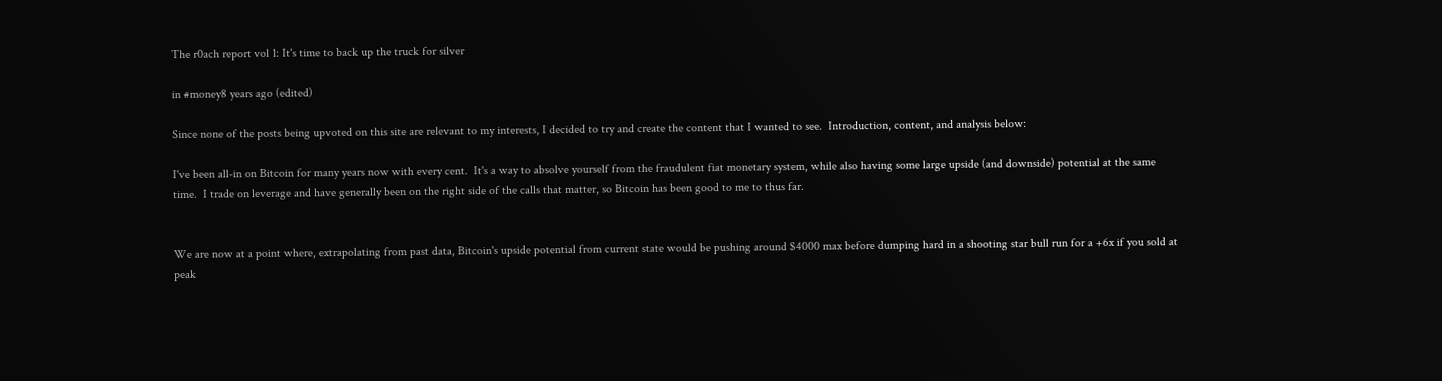The r0ach report vol 1: It's time to back up the truck for silver

in #money8 years ago (edited)

Since none of the posts being upvoted on this site are relevant to my interests, I decided to try and create the content that I wanted to see.  Introduction, content, and analysis below:

I've been all-in on Bitcoin for many years now with every cent.  It's a way to absolve yourself from the fraudulent fiat monetary system, while also having some large upside (and downside) potential at the same time.  I trade on leverage and have generally been on the right side of the calls that matter, so Bitcoin has been good to me to thus far.


We are now at a point where, extrapolating from past data, Bitcoin's upside potential from current state would be pushing around $4000 max before dumping hard in a shooting star bull run for a +6x if you sold at peak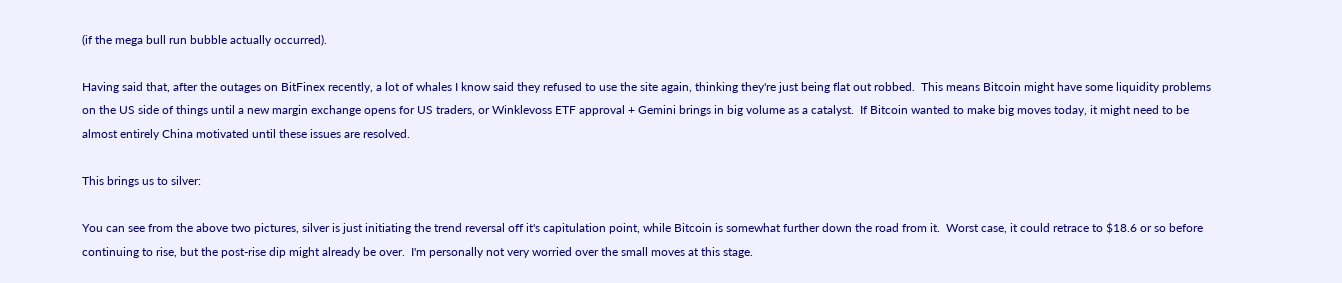(if the mega bull run bubble actually occurred).

Having said that, after the outages on BitFinex recently, a lot of whales I know said they refused to use the site again, thinking they're just being flat out robbed.  This means Bitcoin might have some liquidity problems on the US side of things until a new margin exchange opens for US traders, or Winklevoss ETF approval + Gemini brings in big volume as a catalyst.  If Bitcoin wanted to make big moves today, it might need to be almost entirely China motivated until these issues are resolved.

This brings us to silver:

You can see from the above two pictures, silver is just initiating the trend reversal off it's capitulation point, while Bitcoin is somewhat further down the road from it.  Worst case, it could retrace to $18.6 or so before continuing to rise, but the post-rise dip might already be over.  I'm personally not very worried over the small moves at this stage.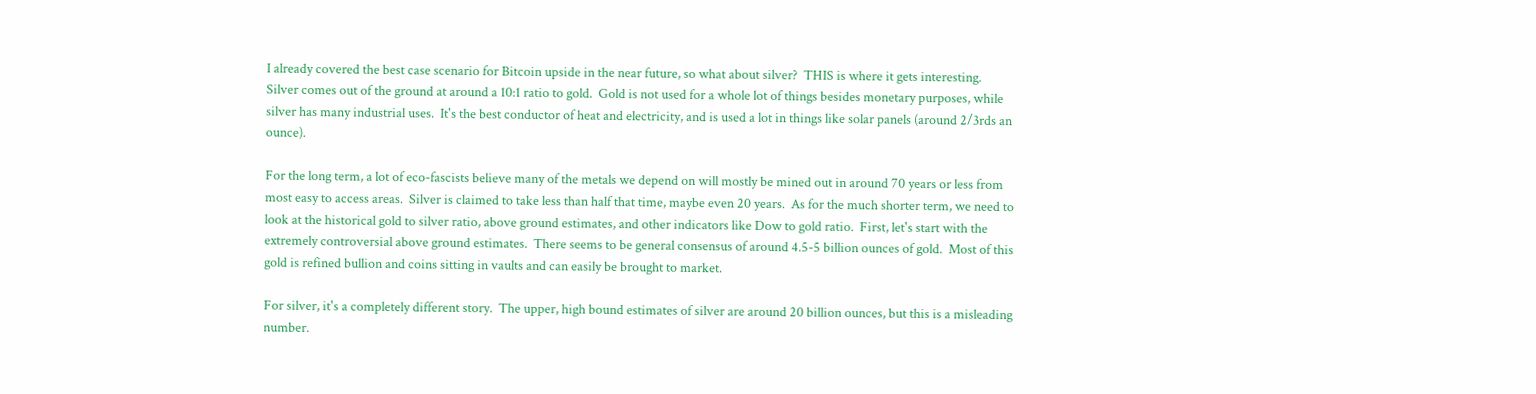I already covered the best case scenario for Bitcoin upside in the near future, so what about silver?  THIS is where it gets interesting.  Silver comes out of the ground at around a 10:1 ratio to gold.  Gold is not used for a whole lot of things besides monetary purposes, while silver has many industrial uses.  It's the best conductor of heat and electricity, and is used a lot in things like solar panels (around 2/3rds an ounce).

For the long term, a lot of eco-fascists believe many of the metals we depend on will mostly be mined out in around 70 years or less from most easy to access areas.  Silver is claimed to take less than half that time, maybe even 20 years.  As for the much shorter term, we need to look at the historical gold to silver ratio, above ground estimates, and other indicators like Dow to gold ratio.  First, let's start with the extremely controversial above ground estimates.  There seems to be general consensus of around 4.5-5 billion ounces of gold.  Most of this gold is refined bullion and coins sitting in vaults and can easily be brought to market.

For silver, it's a completely different story.  The upper, high bound estimates of silver are around 20 billion ounces, but this is a misleading number.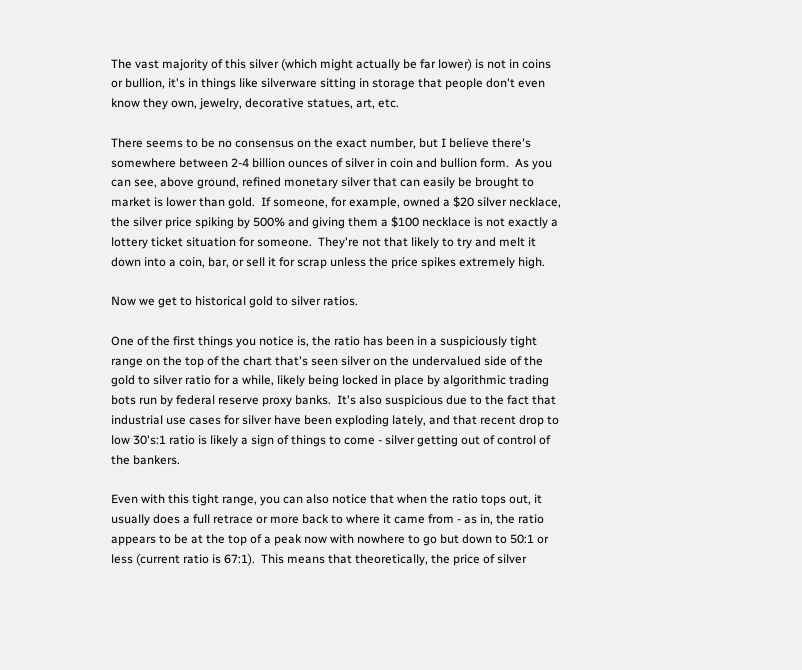The vast majority of this silver (which might actually be far lower) is not in coins or bullion, it's in things like silverware sitting in storage that people don't even know they own, jewelry, decorative statues, art, etc.

There seems to be no consensus on the exact number, but I believe there's somewhere between 2-4 billion ounces of silver in coin and bullion form.  As you can see, above ground, refined monetary silver that can easily be brought to market is lower than gold.  If someone, for example, owned a $20 silver necklace, the silver price spiking by 500% and giving them a $100 necklace is not exactly a lottery ticket situation for someone.  They're not that likely to try and melt it down into a coin, bar, or sell it for scrap unless the price spikes extremely high.

Now we get to historical gold to silver ratios.

One of the first things you notice is, the ratio has been in a suspiciously tight range on the top of the chart that's seen silver on the undervalued side of the gold to silver ratio for a while, likely being locked in place by algorithmic trading bots run by federal reserve proxy banks.  It's also suspicious due to the fact that industrial use cases for silver have been exploding lately, and that recent drop to low 30's:1 ratio is likely a sign of things to come - silver getting out of control of the bankers.

Even with this tight range, you can also notice that when the ratio tops out, it usually does a full retrace or more back to where it came from - as in, the ratio appears to be at the top of a peak now with nowhere to go but down to 50:1 or less (current ratio is 67:1).  This means that theoretically, the price of silver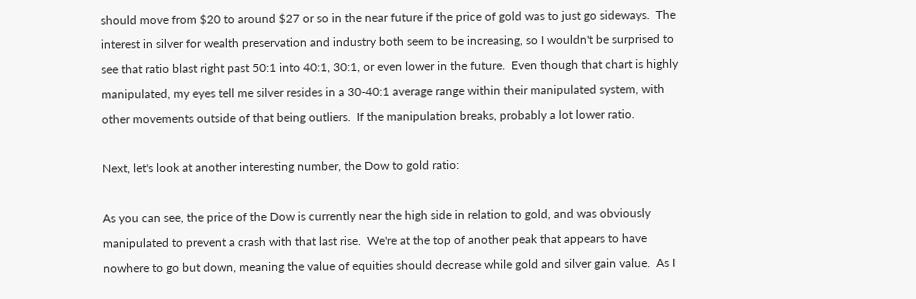should move from $20 to around $27 or so in the near future if the price of gold was to just go sideways.  The interest in silver for wealth preservation and industry both seem to be increasing, so I wouldn't be surprised to see that ratio blast right past 50:1 into 40:1, 30:1, or even lower in the future.  Even though that chart is highly manipulated, my eyes tell me silver resides in a 30-40:1 average range within their manipulated system, with other movements outside of that being outliers.  If the manipulation breaks, probably a lot lower ratio.

Next, let's look at another interesting number, the Dow to gold ratio:

As you can see, the price of the Dow is currently near the high side in relation to gold, and was obviously manipulated to prevent a crash with that last rise.  We're at the top of another peak that appears to have nowhere to go but down, meaning the value of equities should decrease while gold and silver gain value.  As I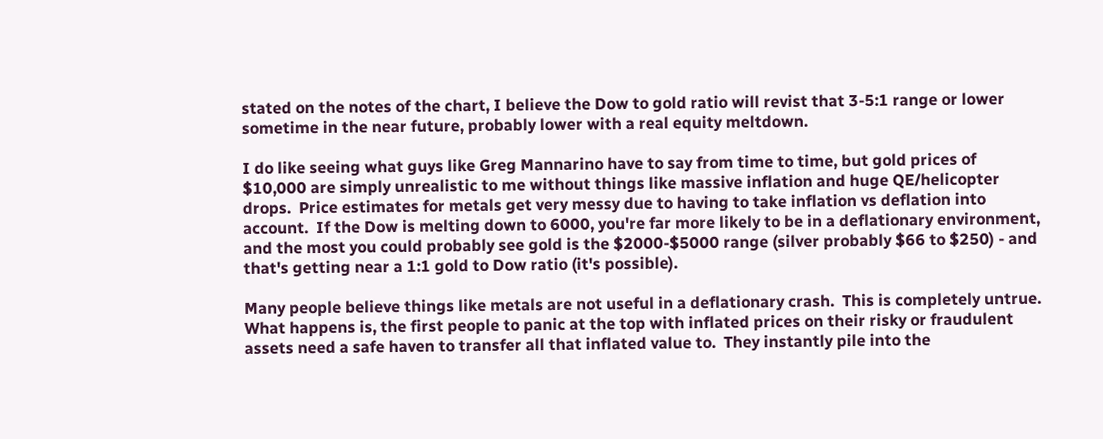stated on the notes of the chart, I believe the Dow to gold ratio will revist that 3-5:1 range or lower sometime in the near future, probably lower with a real equity meltdown.

I do like seeing what guys like Greg Mannarino have to say from time to time, but gold prices of $10,000 are simply unrealistic to me without things like massive inflation and huge QE/helicopter drops.  Price estimates for metals get very messy due to having to take inflation vs deflation into account.  If the Dow is melting down to 6000, you're far more likely to be in a deflationary environment, and the most you could probably see gold is the $2000-$5000 range (silver probably $66 to $250) - and that's getting near a 1:1 gold to Dow ratio (it's possible).

Many people believe things like metals are not useful in a deflationary crash.  This is completely untrue.  What happens is, the first people to panic at the top with inflated prices on their risky or fraudulent assets need a safe haven to transfer all that inflated value to.  They instantly pile into the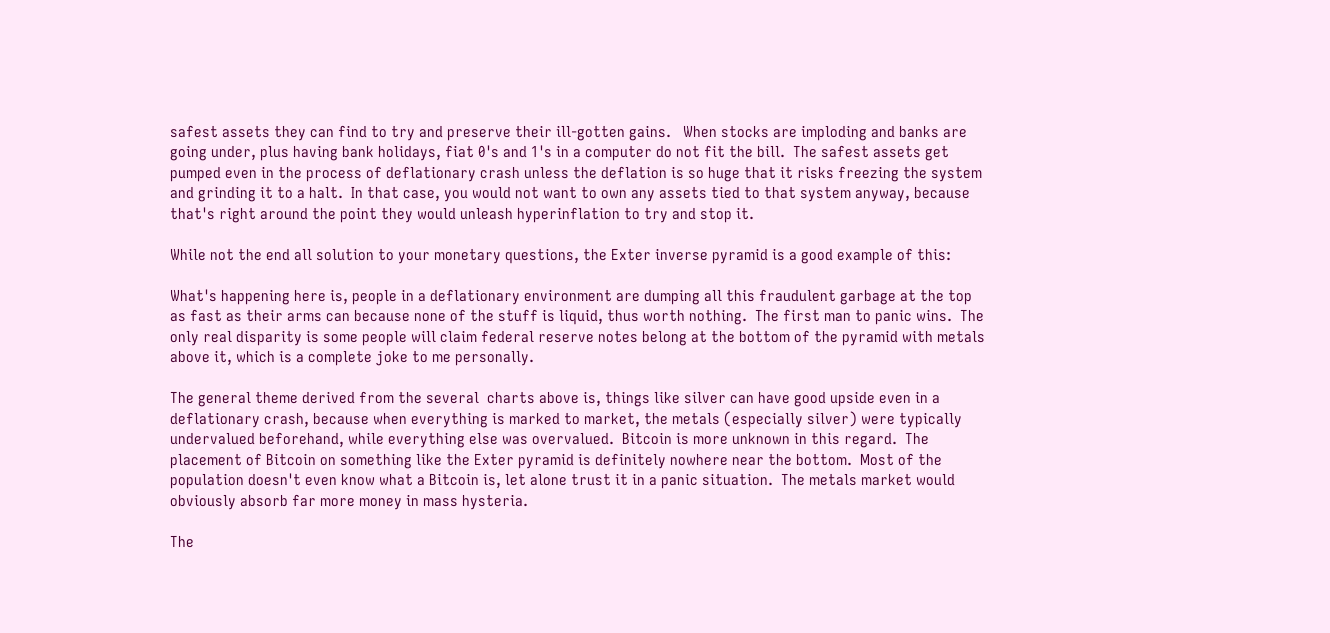safest assets they can find to try and preserve their ill-gotten gains.   When stocks are imploding and banks are going under, plus having bank holidays, fiat 0's and 1's in a computer do not fit the bill.  The safest assets get pumped even in the process of deflationary crash unless the deflation is so huge that it risks freezing the system and grinding it to a halt.  In that case, you would not want to own any assets tied to that system anyway, because that's right around the point they would unleash hyperinflation to try and stop it.

While not the end all solution to your monetary questions, the Exter inverse pyramid is a good example of this:

What's happening here is, people in a deflationary environment are dumping all this fraudulent garbage at the top as fast as their arms can because none of the stuff is liquid, thus worth nothing.  The first man to panic wins.  The only real disparity is some people will claim federal reserve notes belong at the bottom of the pyramid with metals above it, which is a complete joke to me personally.

The general theme derived from the several  charts above is, things like silver can have good upside even in a deflationary crash, because when everything is marked to market, the metals (especially silver) were typically undervalued beforehand, while everything else was overvalued.  Bitcoin is more unknown in this regard.  The placement of Bitcoin on something like the Exter pyramid is definitely nowhere near the bottom.  Most of the population doesn't even know what a Bitcoin is, let alone trust it in a panic situation.  The metals market would obviously absorb far more money in mass hysteria.

The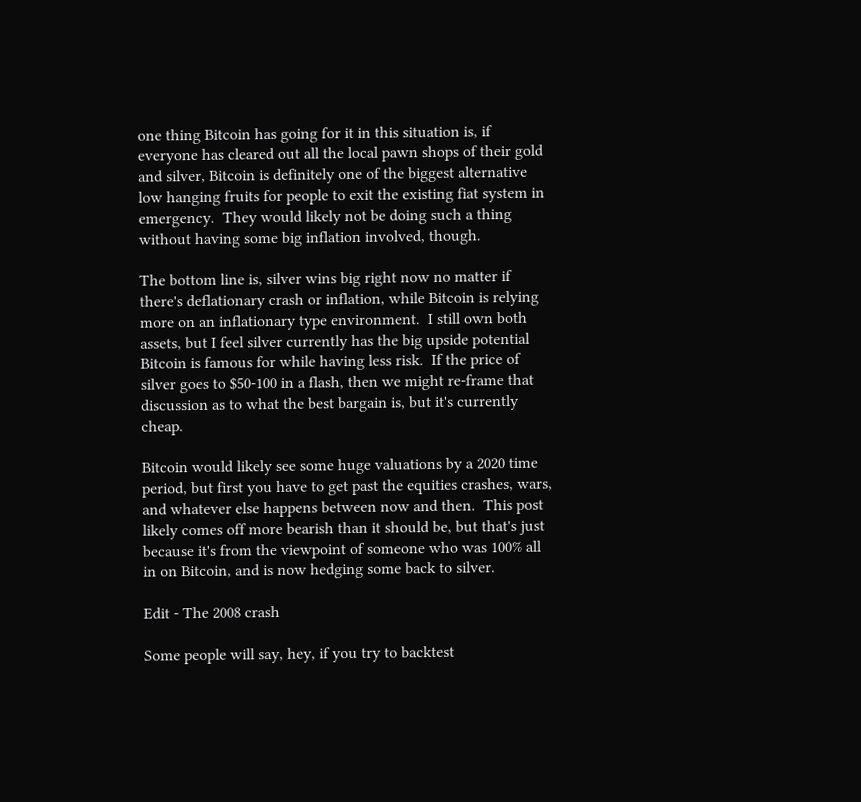one thing Bitcoin has going for it in this situation is, if everyone has cleared out all the local pawn shops of their gold and silver, Bitcoin is definitely one of the biggest alternative low hanging fruits for people to exit the existing fiat system in emergency.  They would likely not be doing such a thing without having some big inflation involved, though.

The bottom line is, silver wins big right now no matter if there's deflationary crash or inflation, while Bitcoin is relying more on an inflationary type environment.  I still own both assets, but I feel silver currently has the big upside potential Bitcoin is famous for while having less risk.  If the price of silver goes to $50-100 in a flash, then we might re-frame that discussion as to what the best bargain is, but it's currently cheap.

Bitcoin would likely see some huge valuations by a 2020 time period, but first you have to get past the equities crashes, wars, and whatever else happens between now and then.  This post likely comes off more bearish than it should be, but that's just because it's from the viewpoint of someone who was 100% all in on Bitcoin, and is now hedging some back to silver.

Edit - The 2008 crash

Some people will say, hey, if you try to backtest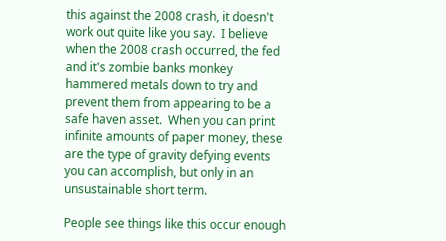this against the 2008 crash, it doesn't work out quite like you say.  I believe when the 2008 crash occurred, the fed and it's zombie banks monkey hammered metals down to try and prevent them from appearing to be a safe haven asset.  When you can print infinite amounts of paper money, these are the type of gravity defying events you can accomplish, but only in an unsustainable short term.

People see things like this occur enough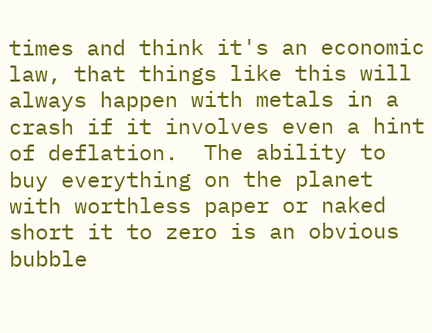times and think it's an economic law, that things like this will always happen with metals in a crash if it involves even a hint of deflation.  The ability to buy everything on the planet with worthless paper or naked short it to zero is an obvious bubble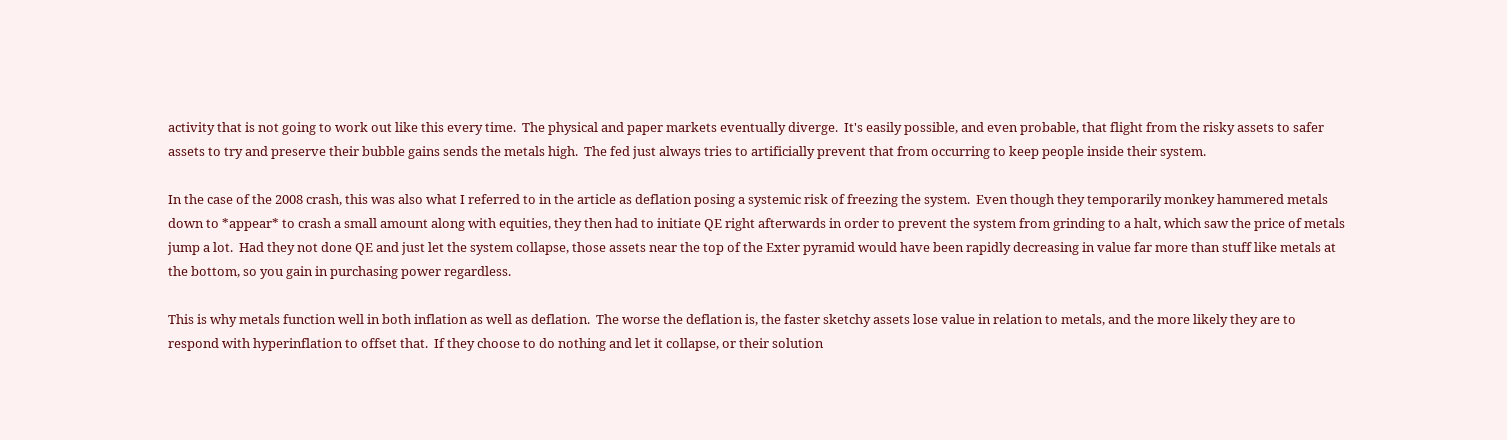activity that is not going to work out like this every time.  The physical and paper markets eventually diverge.  It's easily possible, and even probable, that flight from the risky assets to safer assets to try and preserve their bubble gains sends the metals high.  The fed just always tries to artificially prevent that from occurring to keep people inside their system.

In the case of the 2008 crash, this was also what I referred to in the article as deflation posing a systemic risk of freezing the system.  Even though they temporarily monkey hammered metals down to *appear* to crash a small amount along with equities, they then had to initiate QE right afterwards in order to prevent the system from grinding to a halt, which saw the price of metals jump a lot.  Had they not done QE and just let the system collapse, those assets near the top of the Exter pyramid would have been rapidly decreasing in value far more than stuff like metals at the bottom, so you gain in purchasing power regardless.

This is why metals function well in both inflation as well as deflation.  The worse the deflation is, the faster sketchy assets lose value in relation to metals, and the more likely they are to respond with hyperinflation to offset that.  If they choose to do nothing and let it collapse, or their solution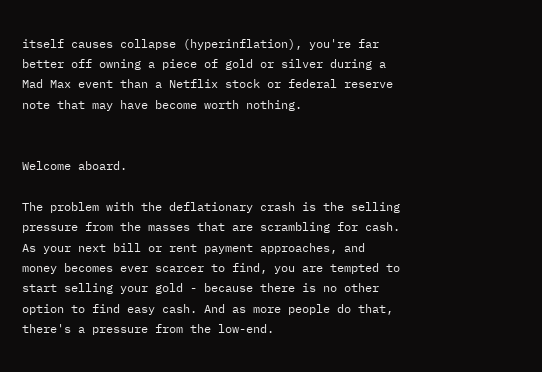itself causes collapse (hyperinflation), you're far better off owning a piece of gold or silver during a Mad Max event than a Netflix stock or federal reserve note that may have become worth nothing.


Welcome aboard.

The problem with the deflationary crash is the selling pressure from the masses that are scrambling for cash. As your next bill or rent payment approaches, and money becomes ever scarcer to find, you are tempted to start selling your gold - because there is no other option to find easy cash. And as more people do that, there's a pressure from the low-end.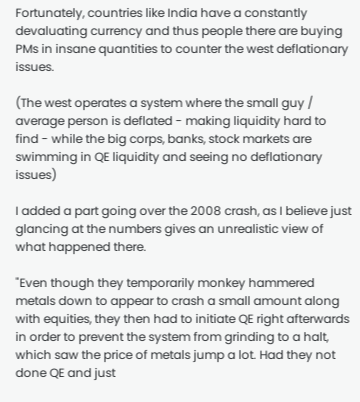Fortunately, countries like India have a constantly devaluating currency and thus people there are buying PMs in insane quantities to counter the west deflationary issues.

(The west operates a system where the small guy / average person is deflated - making liquidity hard to find - while the big corps, banks, stock markets are swimming in QE liquidity and seeing no deflationary issues)

I added a part going over the 2008 crash, as I believe just glancing at the numbers gives an unrealistic view of what happened there.

"Even though they temporarily monkey hammered metals down to appear to crash a small amount along with equities, they then had to initiate QE right afterwards in order to prevent the system from grinding to a halt, which saw the price of metals jump a lot. Had they not done QE and just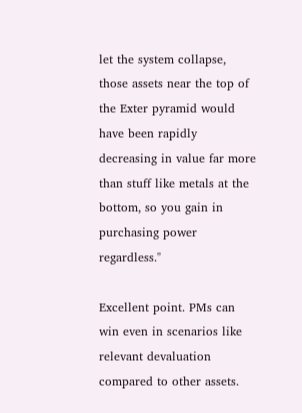let the system collapse, those assets near the top of the Exter pyramid would have been rapidly decreasing in value far more than stuff like metals at the bottom, so you gain in purchasing power regardless."

Excellent point. PMs can win even in scenarios like relevant devaluation compared to other assets.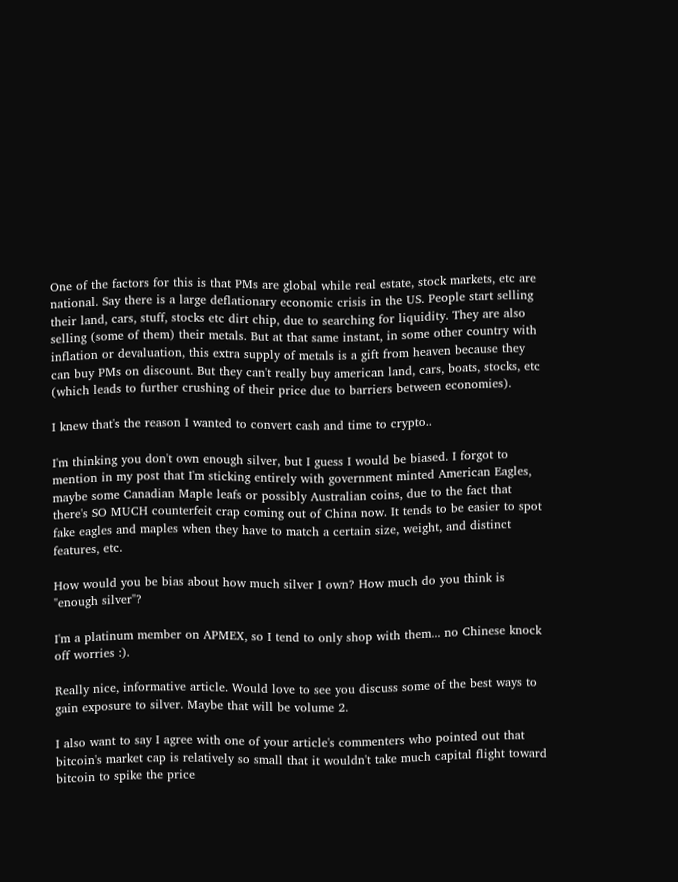One of the factors for this is that PMs are global while real estate, stock markets, etc are national. Say there is a large deflationary economic crisis in the US. People start selling their land, cars, stuff, stocks etc dirt chip, due to searching for liquidity. They are also selling (some of them) their metals. But at that same instant, in some other country with inflation or devaluation, this extra supply of metals is a gift from heaven because they can buy PMs on discount. But they can't really buy american land, cars, boats, stocks, etc (which leads to further crushing of their price due to barriers between economies).

I knew that's the reason I wanted to convert cash and time to crypto..

I'm thinking you don't own enough silver, but I guess I would be biased. I forgot to mention in my post that I'm sticking entirely with government minted American Eagles, maybe some Canadian Maple leafs or possibly Australian coins, due to the fact that there's SO MUCH counterfeit crap coming out of China now. It tends to be easier to spot fake eagles and maples when they have to match a certain size, weight, and distinct features, etc.

How would you be bias about how much silver I own? How much do you think is "enough silver"?

I'm a platinum member on APMEX, so I tend to only shop with them... no Chinese knock off worries :).

Really nice, informative article. Would love to see you discuss some of the best ways to gain exposure to silver. Maybe that will be volume 2.

I also want to say I agree with one of your article's commenters who pointed out that bitcoin's market cap is relatively so small that it wouldn't take much capital flight toward bitcoin to spike the price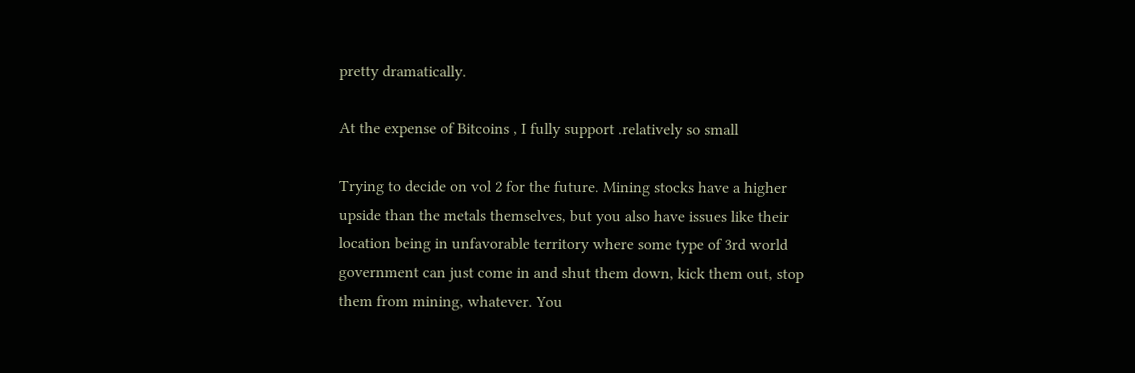pretty dramatically.

At the expense of Bitcoins , I fully support .relatively so small

Trying to decide on vol 2 for the future. Mining stocks have a higher upside than the metals themselves, but you also have issues like their location being in unfavorable territory where some type of 3rd world government can just come in and shut them down, kick them out, stop them from mining, whatever. You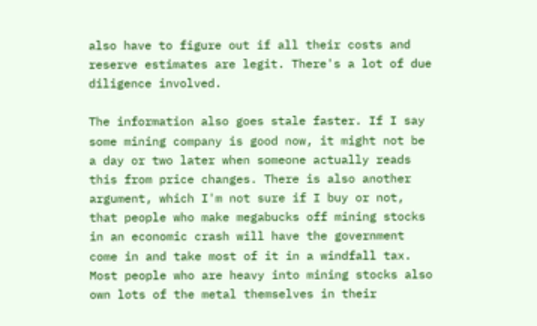also have to figure out if all their costs and reserve estimates are legit. There's a lot of due diligence involved.

The information also goes stale faster. If I say some mining company is good now, it might not be a day or two later when someone actually reads this from price changes. There is also another argument, which I'm not sure if I buy or not, that people who make megabucks off mining stocks in an economic crash will have the government come in and take most of it in a windfall tax. Most people who are heavy into mining stocks also own lots of the metal themselves in their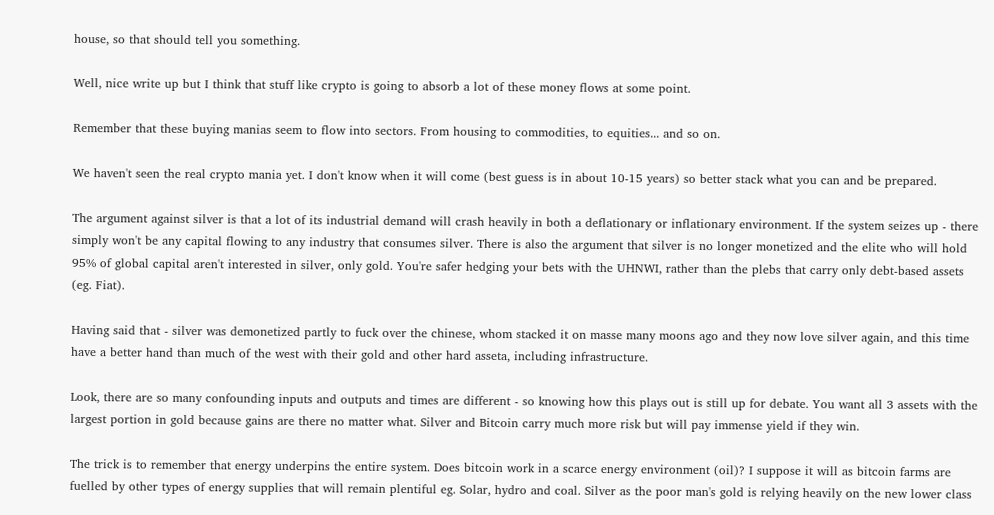house, so that should tell you something.

Well, nice write up but I think that stuff like crypto is going to absorb a lot of these money flows at some point.

Remember that these buying manias seem to flow into sectors. From housing to commodities, to equities... and so on.

We haven't seen the real crypto mania yet. I don't know when it will come (best guess is in about 10-15 years) so better stack what you can and be prepared.

The argument against silver is that a lot of its industrial demand will crash heavily in both a deflationary or inflationary environment. If the system seizes up - there simply won't be any capital flowing to any industry that consumes silver. There is also the argument that silver is no longer monetized and the elite who will hold 95% of global capital aren't interested in silver, only gold. You're safer hedging your bets with the UHNWI, rather than the plebs that carry only debt-based assets (eg. Fiat).

Having said that - silver was demonetized partly to fuck over the chinese, whom stacked it on masse many moons ago and they now love silver again, and this time have a better hand than much of the west with their gold and other hard asseta, including infrastructure.

Look, there are so many confounding inputs and outputs and times are different - so knowing how this plays out is still up for debate. You want all 3 assets with the largest portion in gold because gains are there no matter what. Silver and Bitcoin carry much more risk but will pay immense yield if they win.

The trick is to remember that energy underpins the entire system. Does bitcoin work in a scarce energy environment (oil)? I suppose it will as bitcoin farms are fuelled by other types of energy supplies that will remain plentiful eg. Solar, hydro and coal. Silver as the poor man's gold is relying heavily on the new lower class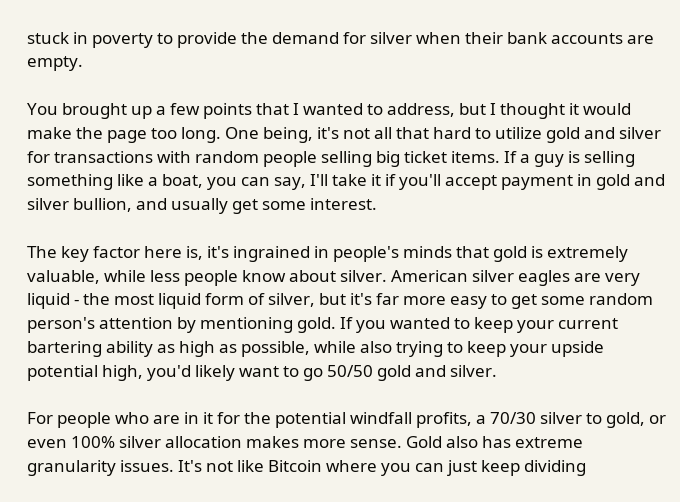stuck in poverty to provide the demand for silver when their bank accounts are empty.

You brought up a few points that I wanted to address, but I thought it would make the page too long. One being, it's not all that hard to utilize gold and silver for transactions with random people selling big ticket items. If a guy is selling something like a boat, you can say, I'll take it if you'll accept payment in gold and silver bullion, and usually get some interest.

The key factor here is, it's ingrained in people's minds that gold is extremely valuable, while less people know about silver. American silver eagles are very liquid - the most liquid form of silver, but it's far more easy to get some random person's attention by mentioning gold. If you wanted to keep your current bartering ability as high as possible, while also trying to keep your upside potential high, you'd likely want to go 50/50 gold and silver.

For people who are in it for the potential windfall profits, a 70/30 silver to gold, or even 100% silver allocation makes more sense. Gold also has extreme granularity issues. It's not like Bitcoin where you can just keep dividing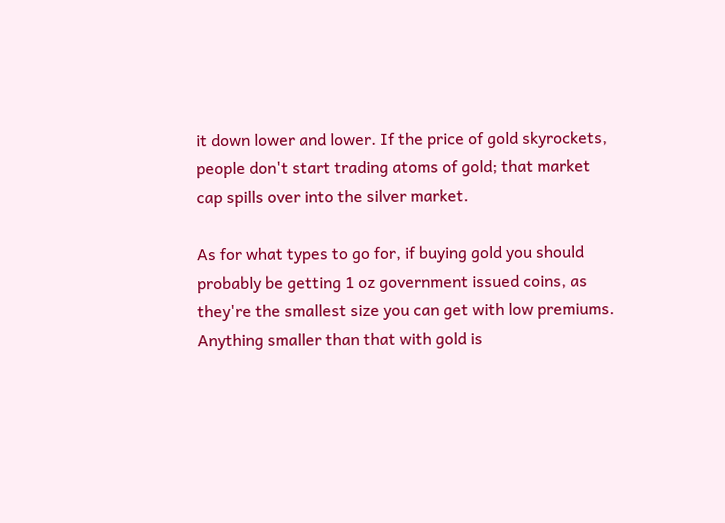it down lower and lower. If the price of gold skyrockets, people don't start trading atoms of gold; that market cap spills over into the silver market.

As for what types to go for, if buying gold you should probably be getting 1 oz government issued coins, as they're the smallest size you can get with low premiums. Anything smaller than that with gold is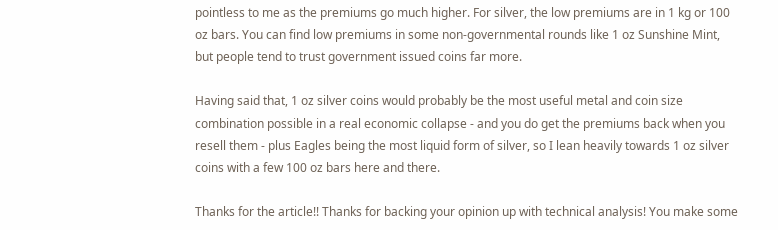pointless to me as the premiums go much higher. For silver, the low premiums are in 1 kg or 100 oz bars. You can find low premiums in some non-governmental rounds like 1 oz Sunshine Mint, but people tend to trust government issued coins far more.

Having said that, 1 oz silver coins would probably be the most useful metal and coin size combination possible in a real economic collapse - and you do get the premiums back when you resell them - plus Eagles being the most liquid form of silver, so I lean heavily towards 1 oz silver coins with a few 100 oz bars here and there.

Thanks for the article!! Thanks for backing your opinion up with technical analysis! You make some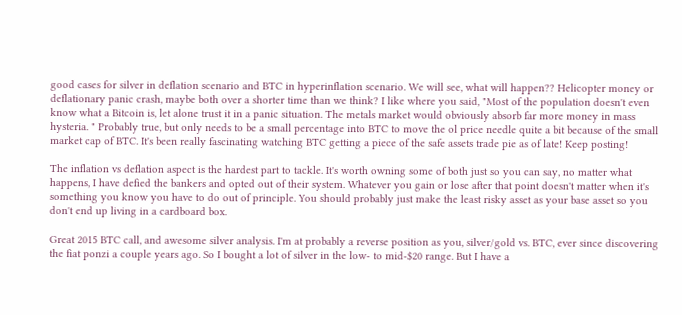good cases for silver in deflation scenario and BTC in hyperinflation scenario. We will see, what will happen?? Helicopter money or deflationary panic crash, maybe both over a shorter time than we think? I like where you said, "Most of the population doesn't even know what a Bitcoin is, let alone trust it in a panic situation. The metals market would obviously absorb far more money in mass hysteria. " Probably true, but only needs to be a small percentage into BTC to move the ol price needle quite a bit because of the small market cap of BTC. It's been really fascinating watching BTC getting a piece of the safe assets trade pie as of late! Keep posting!

The inflation vs deflation aspect is the hardest part to tackle. It's worth owning some of both just so you can say, no matter what happens, I have defied the bankers and opted out of their system. Whatever you gain or lose after that point doesn't matter when it's something you know you have to do out of principle. You should probably just make the least risky asset as your base asset so you don't end up living in a cardboard box.

Great 2015 BTC call, and awesome silver analysis. I'm at probably a reverse position as you, silver/gold vs. BTC, ever since discovering the fiat ponzi a couple years ago. So I bought a lot of silver in the low- to mid-$20 range. But I have a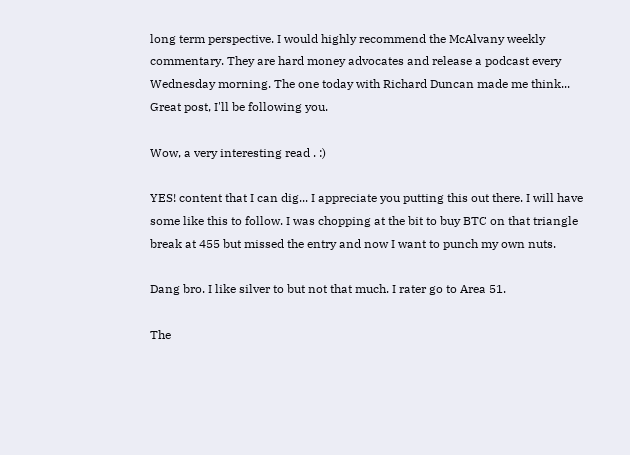long term perspective. I would highly recommend the McAlvany weekly commentary. They are hard money advocates and release a podcast every Wednesday morning. The one today with Richard Duncan made me think... Great post, I'll be following you.

Wow, a very interesting read . :)

YES! content that I can dig... I appreciate you putting this out there. I will have some like this to follow. I was chopping at the bit to buy BTC on that triangle break at 455 but missed the entry and now I want to punch my own nuts.

Dang bro. I like silver to but not that much. I rater go to Area 51.

The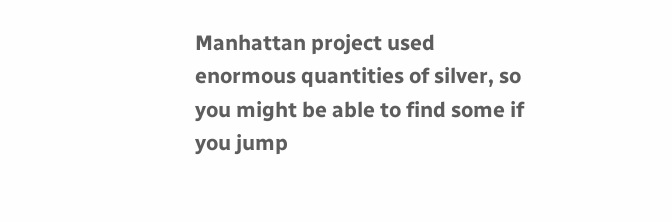Manhattan project used enormous quantities of silver, so you might be able to find some if you jump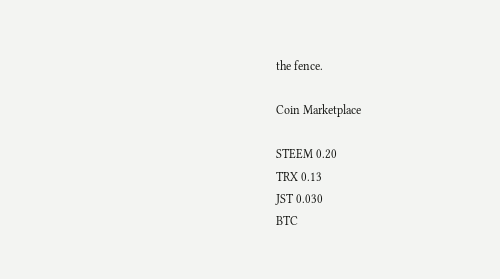the fence.

Coin Marketplace

STEEM 0.20
TRX 0.13
JST 0.030
BTC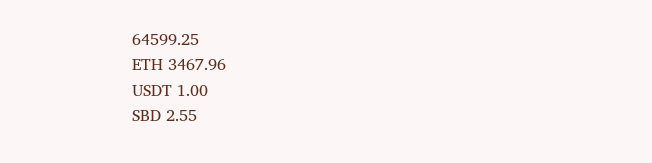64599.25
ETH 3467.96
USDT 1.00
SBD 2.55